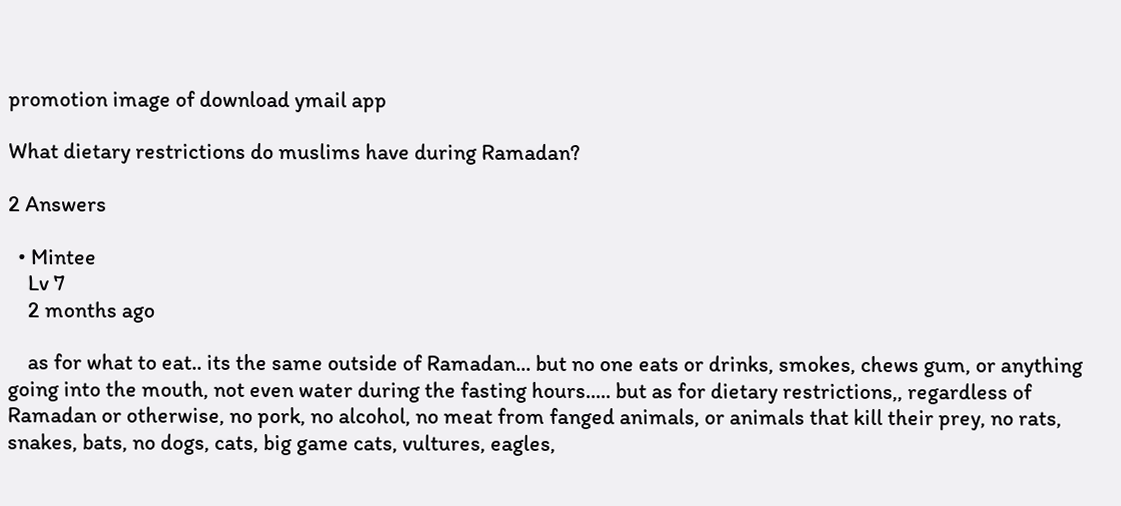promotion image of download ymail app

What dietary restrictions do muslims have during Ramadan?

2 Answers

  • Mintee
    Lv 7
    2 months ago

    as for what to eat.. its the same outside of Ramadan... but no one eats or drinks, smokes, chews gum, or anything going into the mouth, not even water during the fasting hours..... but as for dietary restrictions,, regardless of Ramadan or otherwise, no pork, no alcohol, no meat from fanged animals, or animals that kill their prey, no rats, snakes, bats, no dogs, cats, big game cats, vultures, eagles,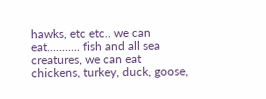hawks, etc etc.. we can eat........... fish and all sea creatures, we can eat chickens, turkey, duck, goose,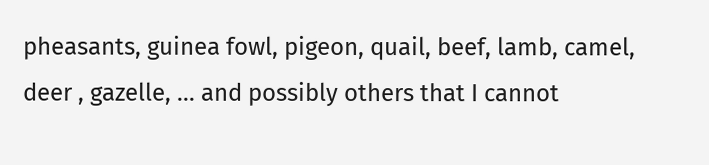pheasants, guinea fowl, pigeon, quail, beef, lamb, camel, deer , gazelle, ... and possibly others that I cannot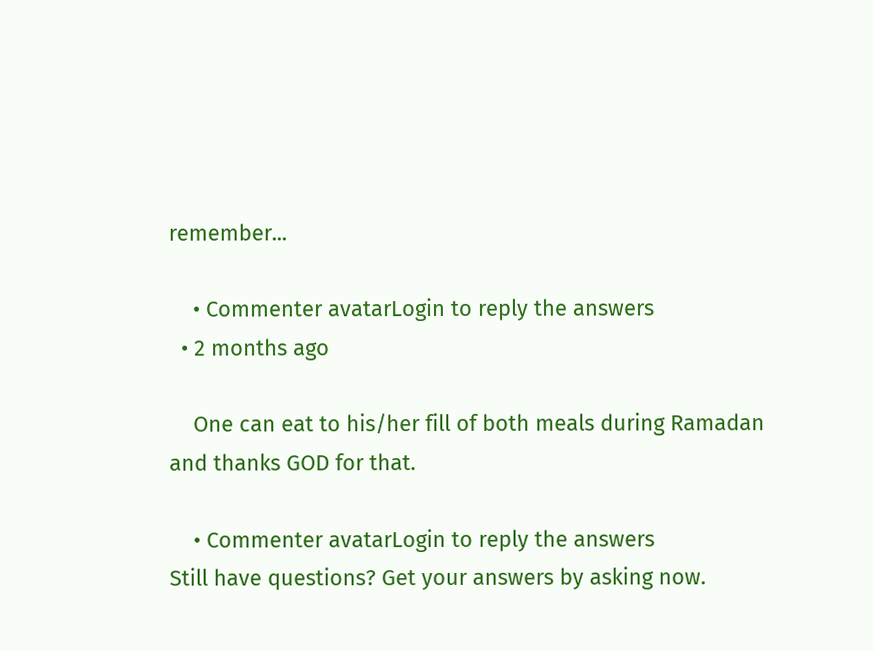remember...

    • Commenter avatarLogin to reply the answers
  • 2 months ago

    One can eat to his/her fill of both meals during Ramadan and thanks GOD for that.

    • Commenter avatarLogin to reply the answers
Still have questions? Get your answers by asking now.